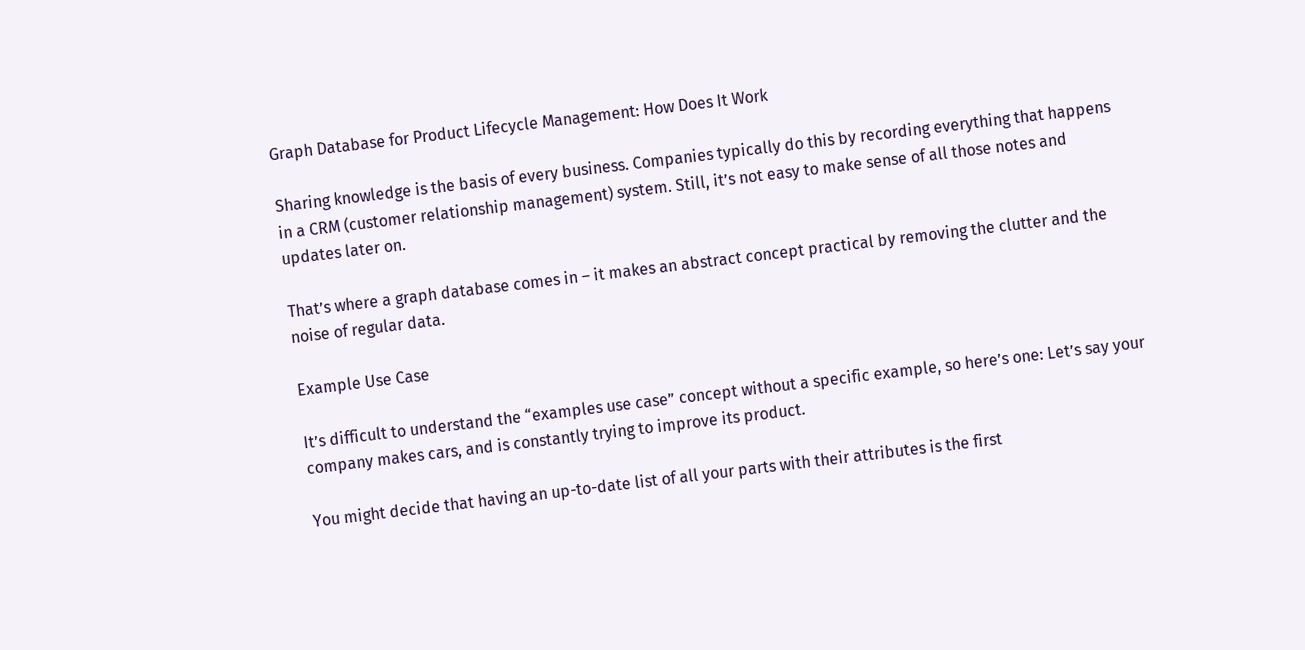Graph Database for Product Lifecycle Management: How Does It Work

Sharing knowledge is the basis of every business. Companies typically do this by recording everything that happens in a CRM (customer relationship management) system. Still, it’s not easy to make sense of all those notes and updates later on.

That’s where a graph database comes in – it makes an abstract concept practical by removing the clutter and the noise of regular data.

Example Use Case

It’s difficult to understand the “examples use case” concept without a specific example, so here’s one: Let’s say your company makes cars, and is constantly trying to improve its product.

You might decide that having an up-to-date list of all your parts with their attributes is the first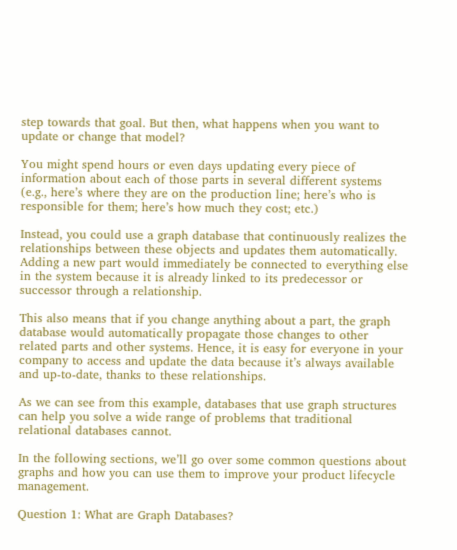step towards that goal. But then, what happens when you want to update or change that model?

You might spend hours or even days updating every piece of information about each of those parts in several different systems (e.g., here’s where they are on the production line; here’s who is responsible for them; here’s how much they cost; etc.)

Instead, you could use a graph database that continuously realizes the relationships between these objects and updates them automatically. Adding a new part would immediately be connected to everything else in the system because it is already linked to its predecessor or successor through a relationship.

This also means that if you change anything about a part, the graph database would automatically propagate those changes to other related parts and other systems. Hence, it is easy for everyone in your company to access and update the data because it’s always available and up-to-date, thanks to these relationships.

As we can see from this example, databases that use graph structures can help you solve a wide range of problems that traditional relational databases cannot.

In the following sections, we’ll go over some common questions about graphs and how you can use them to improve your product lifecycle management.

Question 1: What are Graph Databases?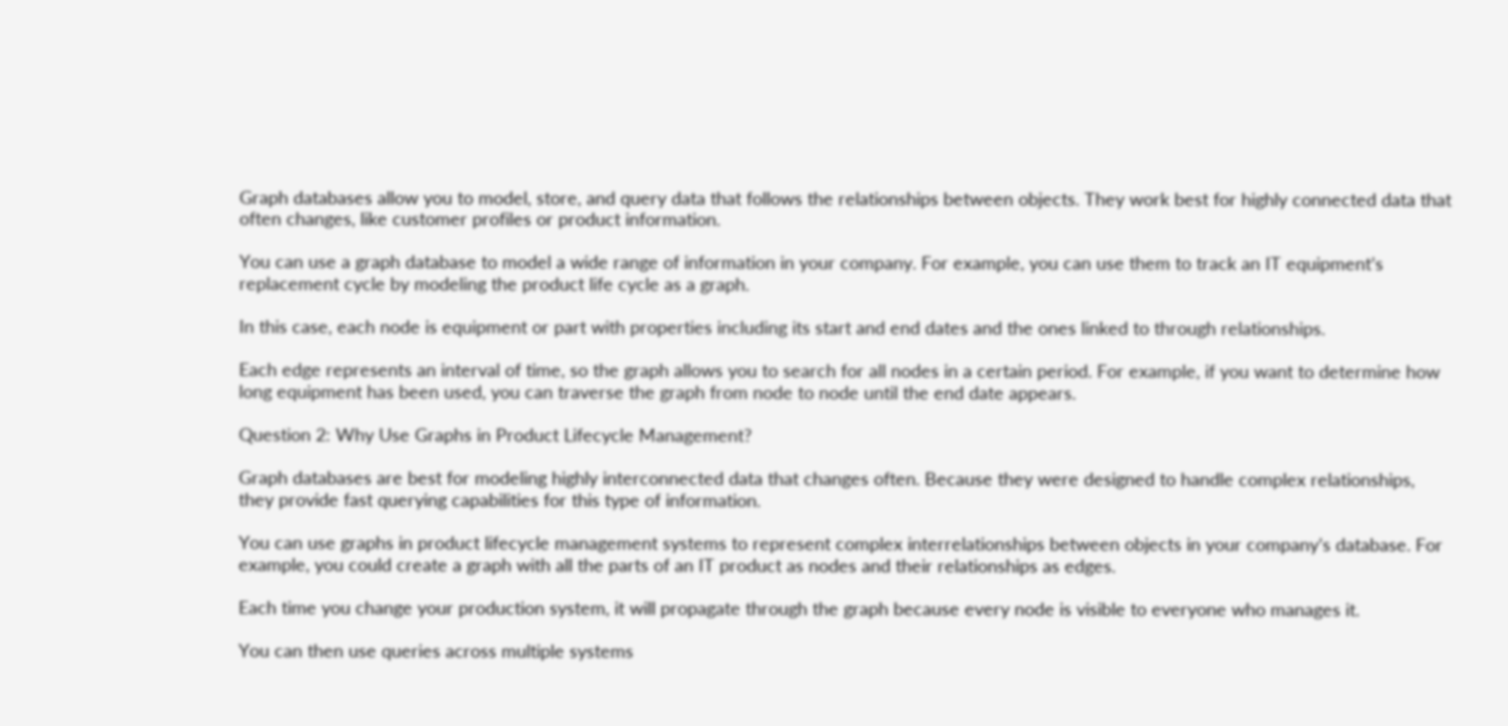Graph databases allow you to model, store, and query data that follows the relationships between objects. They work best for highly connected data that often changes, like customer profiles or product information.

You can use a graph database to model a wide range of information in your company. For example, you can use them to track an IT equipment’s replacement cycle by modeling the product life cycle as a graph.

In this case, each node is equipment or part with properties including its start and end dates and the ones linked to through relationships.

Each edge represents an interval of time, so the graph allows you to search for all nodes in a certain period. For example, if you want to determine how long equipment has been used, you can traverse the graph from node to node until the end date appears.

Question 2: Why Use Graphs in Product Lifecycle Management?

Graph databases are best for modeling highly interconnected data that changes often. Because they were designed to handle complex relationships, they provide fast querying capabilities for this type of information.

You can use graphs in product lifecycle management systems to represent complex interrelationships between objects in your company’s database. For example, you could create a graph with all the parts of an IT product as nodes and their relationships as edges.

Each time you change your production system, it will propagate through the graph because every node is visible to everyone who manages it.

You can then use queries across multiple systems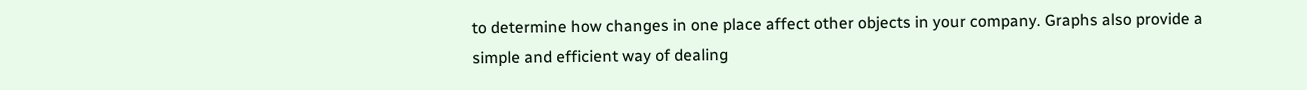to determine how changes in one place affect other objects in your company. Graphs also provide a simple and efficient way of dealing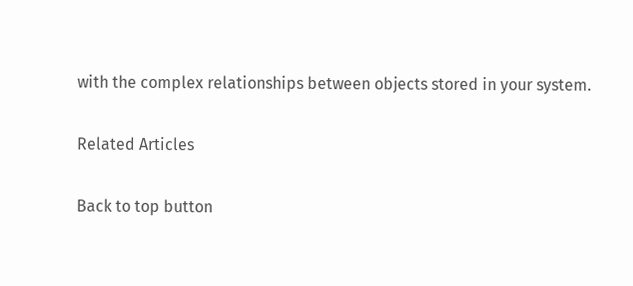with the complex relationships between objects stored in your system.

Related Articles

Back to top button